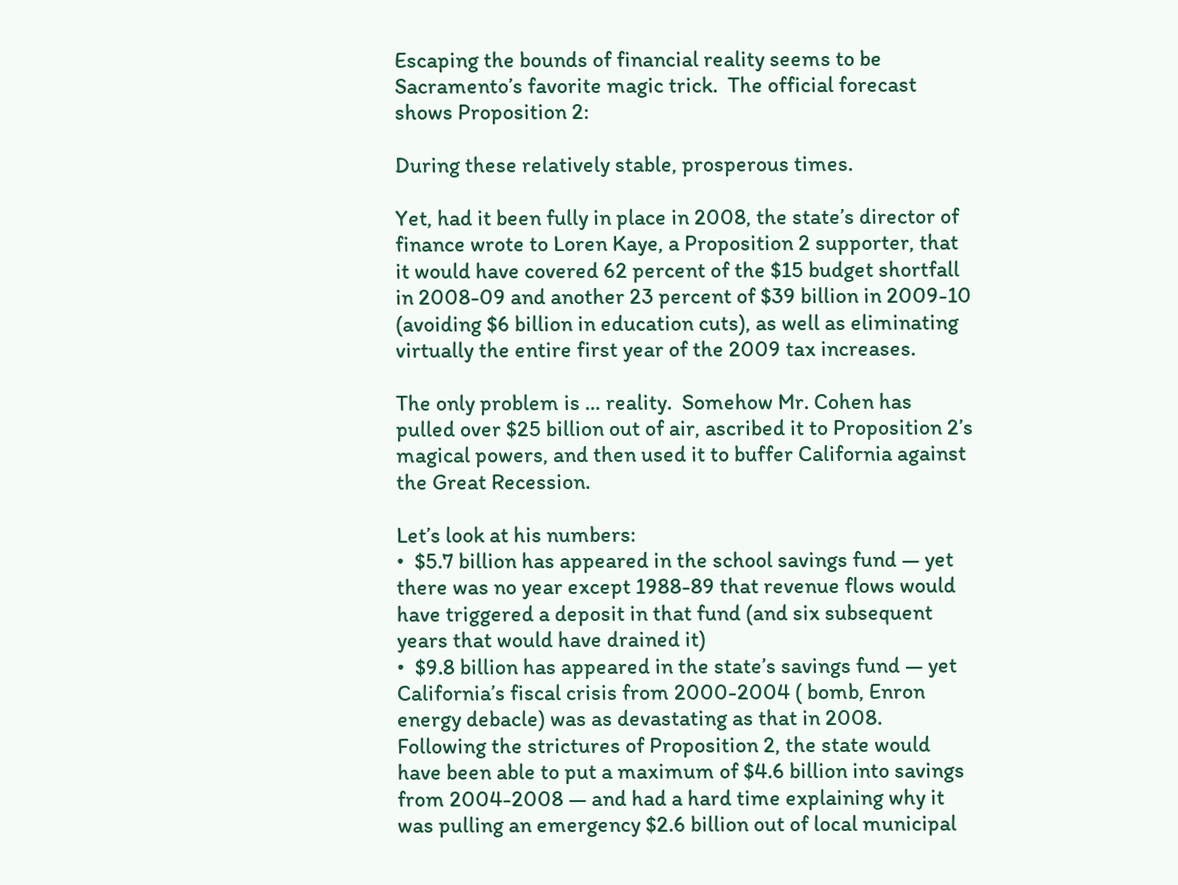Escaping the bounds of financial reality seems to be Sacramento’s favorite magic trick.  The official forecast shows Proposition 2:

During these relatively stable, prosperous times.

Yet, had it been fully in place in 2008, the state’s director of finance wrote to Loren Kaye, a Proposition 2 supporter, that it would have covered 62 percent of the $15 budget shortfall in 2008-09 and another 23 percent of $39 billion in 2009-10 (avoiding $6 billion in education cuts), as well as eliminating virtually the entire first year of the 2009 tax increases.

The only problem is … reality.  Somehow Mr. Cohen has pulled over $25 billion out of air, ascribed it to Proposition 2’s magical powers, and then used it to buffer California against the Great Recession.

Let’s look at his numbers:
•  $5.7 billion has appeared in the school savings fund — yet there was no year except 1988-89 that revenue flows would have triggered a deposit in that fund (and six subsequent years that would have drained it)
•  $9.8 billion has appeared in the state’s savings fund — yet California’s fiscal crisis from 2000-2004 ( bomb, Enron energy debacle) was as devastating as that in 2008.  Following the strictures of Proposition 2, the state would have been able to put a maximum of $4.6 billion into savings from 2004-2008 — and had a hard time explaining why it was pulling an emergency $2.6 billion out of local municipal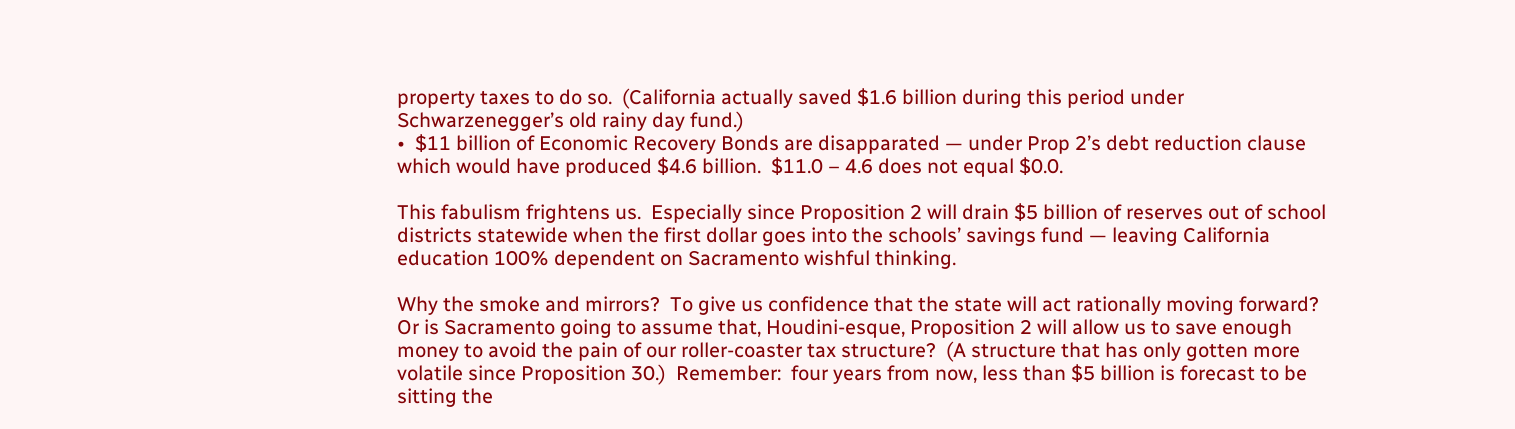property taxes to do so.  (California actually saved $1.6 billion during this period under Schwarzenegger’s old rainy day fund.)
•  $11 billion of Economic Recovery Bonds are disapparated — under Prop 2’s debt reduction clause which would have produced $4.6 billion.  $11.0 – 4.6 does not equal $0.0.

This fabulism frightens us.  Especially since Proposition 2 will drain $5 billion of reserves out of school districts statewide when the first dollar goes into the schools’ savings fund — leaving California education 100% dependent on Sacramento wishful thinking.

Why the smoke and mirrors?  To give us confidence that the state will act rationally moving forward?  Or is Sacramento going to assume that, Houdini-esque, Proposition 2 will allow us to save enough money to avoid the pain of our roller-coaster tax structure?  (A structure that has only gotten more volatile since Proposition 30.)  Remember:  four years from now, less than $5 billion is forecast to be sitting the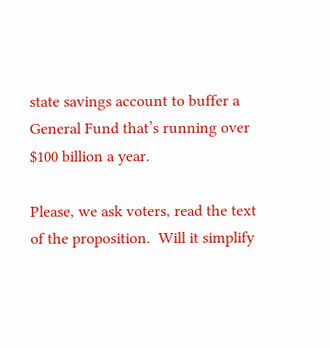state savings account to buffer a General Fund that’s running over $100 billion a year.

Please, we ask voters, read the text of the proposition.  Will it simplify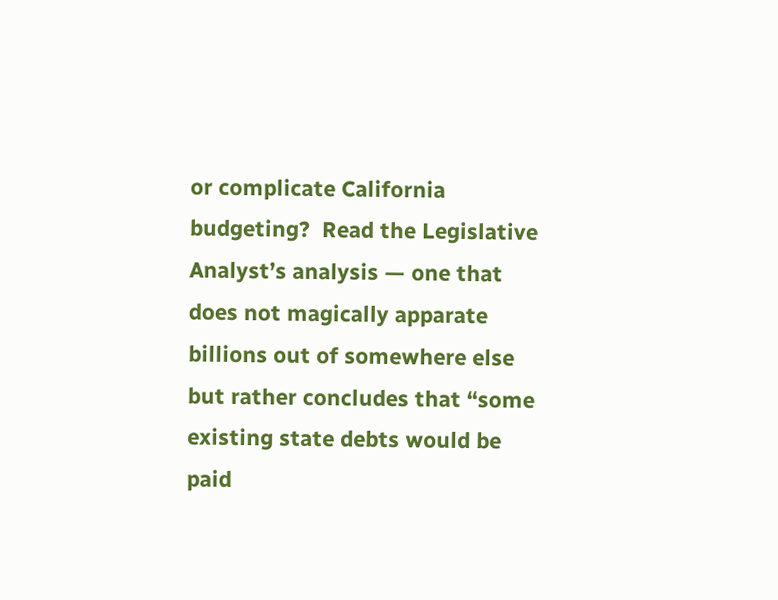or complicate California budgeting?  Read the Legislative Analyst’s analysis — one that does not magically apparate billions out of somewhere else but rather concludes that “some existing state debts would be paid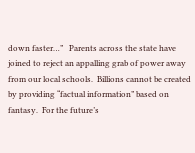down faster…”   Parents across the state have joined to reject an appalling grab of power away from our local schools.  Billions cannot be created by providing “factual information” based on fantasy.  For the future’s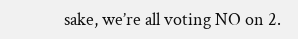sake, we’re all voting NO on 2.